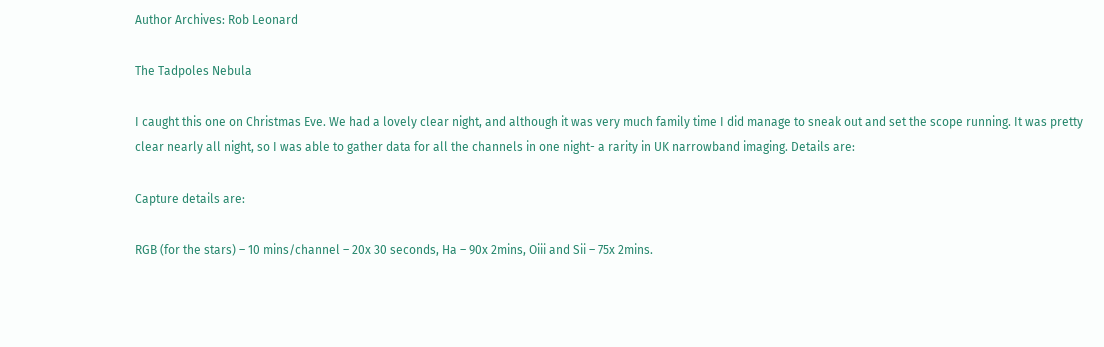Author Archives: Rob Leonard

The Tadpoles Nebula

I caught this one on Christmas Eve. We had a lovely clear night, and although it was very much family time I did manage to sneak out and set the scope running. It was pretty clear nearly all night, so I was able to gather data for all the channels in one night- a rarity in UK narrowband imaging. Details are:

Capture details are:

RGB (for the stars) – 10 mins/channel – 20x 30 seconds, Ha – 90x 2mins, Oiii and Sii – 75x 2mins.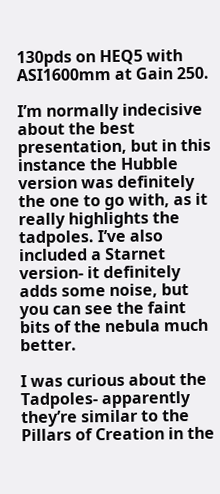130pds on HEQ5 with ASI1600mm at Gain 250.

I’m normally indecisive about the best presentation, but in this instance the Hubble version was definitely the one to go with, as it really highlights the tadpoles. I’ve also included a Starnet version- it definitely adds some noise, but you can see the faint bits of the nebula much better.

I was curious about the Tadpoles- apparently they’re similar to the Pillars of Creation in the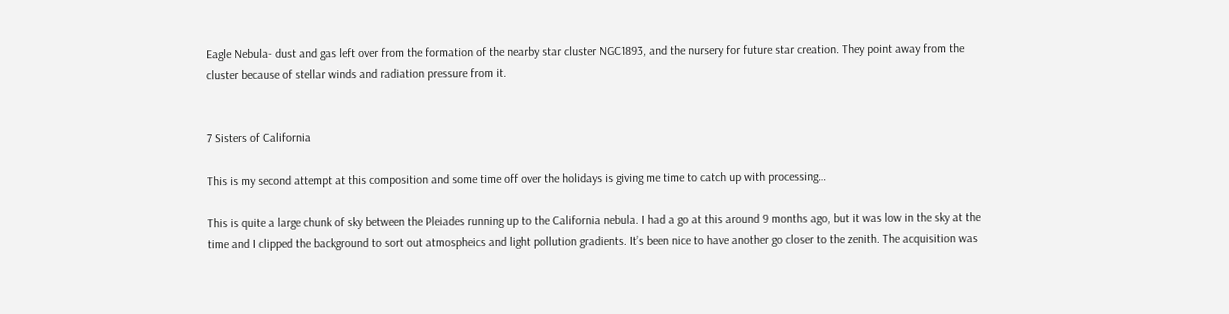Eagle Nebula- dust and gas left over from the formation of the nearby star cluster NGC1893, and the nursery for future star creation. They point away from the cluster because of stellar winds and radiation pressure from it.


7 Sisters of California

This is my second attempt at this composition and some time off over the holidays is giving me time to catch up with processing…

This is quite a large chunk of sky between the Pleiades running up to the California nebula. I had a go at this around 9 months ago, but it was low in the sky at the time and I clipped the background to sort out atmospheics and light pollution gradients. It’s been nice to have another go closer to the zenith. The acquisition was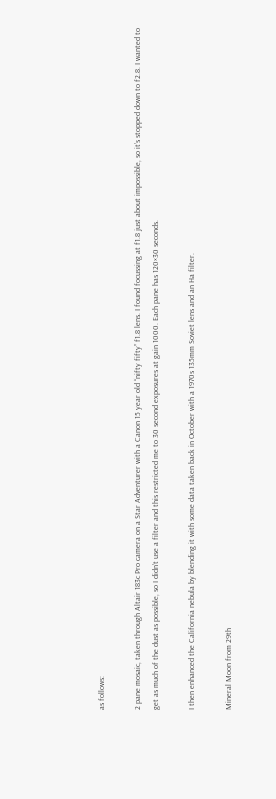as follows:

2 pane mosaic, taken through Altair 183c Pro camera on a Star Adventurer with a Canon 15 year old “nifty fifty” f1.8 lens. I found focussing at f1.8 just about impossible, so it’s stopped down to f2.8. I wanted to get as much of the dust as possible, so I didn’t use a filter and this restricted me to 30 second exposures at gain 1000. Each pane has 120×30 seconds.

I then enhanced the California nebula by blending it with some data taken back in October with a 1970s 135mm Soviet lens and an Ha filter.

Mineral Moon from 29th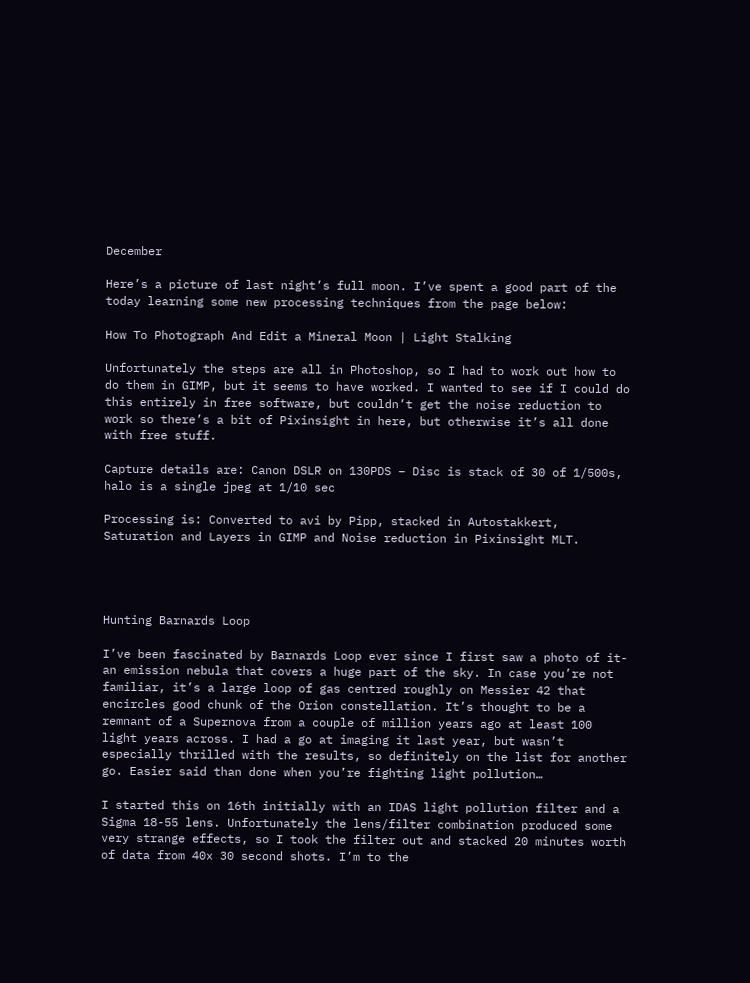December

Here’s a picture of last night’s full moon. I’ve spent a good part of the today learning some new processing techniques from the page below:

How To Photograph And Edit a Mineral Moon | Light Stalking

Unfortunately the steps are all in Photoshop, so I had to work out how to do them in GIMP, but it seems to have worked. I wanted to see if I could do this entirely in free software, but couldn’t get the noise reduction to work so there’s a bit of Pixinsight in here, but otherwise it’s all done with free stuff.

Capture details are: Canon DSLR on 130PDS – Disc is stack of 30 of 1/500s, halo is a single jpeg at 1/10 sec

Processing is: Converted to avi by Pipp, stacked in Autostakkert, Saturation and Layers in GIMP and Noise reduction in Pixinsight MLT.




Hunting Barnards Loop

I’ve been fascinated by Barnards Loop ever since I first saw a photo of it- an emission nebula that covers a huge part of the sky. In case you’re not familiar, it’s a large loop of gas centred roughly on Messier 42 that encircles good chunk of the Orion constellation. It’s thought to be a remnant of a Supernova from a couple of million years ago at least 100 light years across. I had a go at imaging it last year, but wasn’t especially thrilled with the results, so definitely on the list for another go. Easier said than done when you’re fighting light pollution…

I started this on 16th initially with an IDAS light pollution filter and a Sigma 18-55 lens. Unfortunately the lens/filter combination produced some very strange effects, so I took the filter out and stacked 20 minutes worth of data from 40x 30 second shots. I’m to the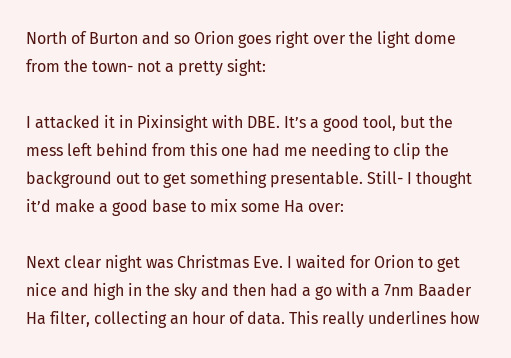North of Burton and so Orion goes right over the light dome from the town- not a pretty sight:

I attacked it in Pixinsight with DBE. It’s a good tool, but the mess left behind from this one had me needing to clip the background out to get something presentable. Still- I thought it’d make a good base to mix some Ha over:

Next clear night was Christmas Eve. I waited for Orion to get nice and high in the sky and then had a go with a 7nm Baader Ha filter, collecting an hour of data. This really underlines how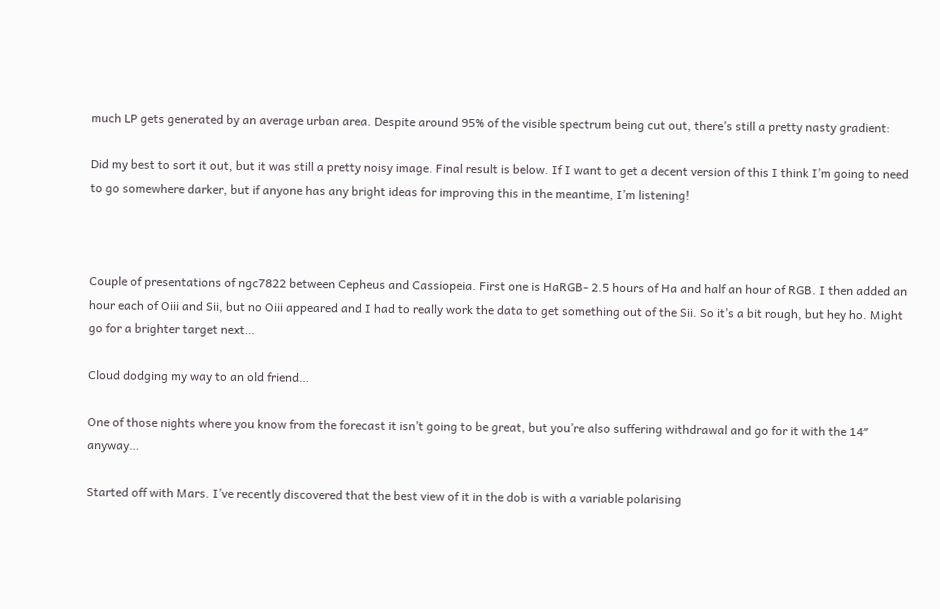much LP gets generated by an average urban area. Despite around 95% of the visible spectrum being cut out, there’s still a pretty nasty gradient:

Did my best to sort it out, but it was still a pretty noisy image. Final result is below. If I want to get a decent version of this I think I’m going to need to go somewhere darker, but if anyone has any bright ideas for improving this in the meantime, I’m listening!



Couple of presentations of ngc7822 between Cepheus and Cassiopeia. First one is HaRGB- 2.5 hours of Ha and half an hour of RGB. I then added an hour each of Oiii and Sii, but no Oiii appeared and I had to really work the data to get something out of the Sii. So it’s a bit rough, but hey ho. Might go for a brighter target next…

Cloud dodging my way to an old friend…

One of those nights where you know from the forecast it isn’t going to be great, but you’re also suffering withdrawal and go for it with the 14″ anyway…

Started off with Mars. I’ve recently discovered that the best view of it in the dob is with a variable polarising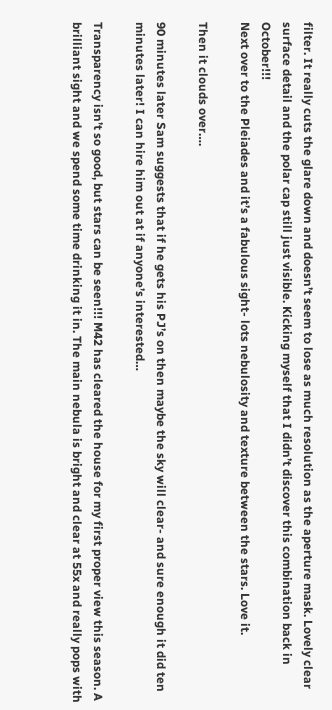filter. It really cuts the glare down and doesn’t seem to lose as much resolution as the aperture mask. Lovely clear surface detail and the polar cap still just visible. Kicking myself that I didn’t discover this combination back in October!!!
Next over to the Pleiades and it’s a fabulous sight- lots nebulosity and texture between the stars. Love it.

Then it clouds over….

90 minutes later Sam suggests that if he gets his PJ’s on then maybe the sky will clear- and sure enough it did ten minutes later! I can hire him out at if anyone’s interested…

Transparency isn’t so good, but stars can be seen!!! M42 has cleared the house for my first proper view this season. A brilliant sight and we spend some time drinking it in. The main nebula is bright and clear at 55x and really pops with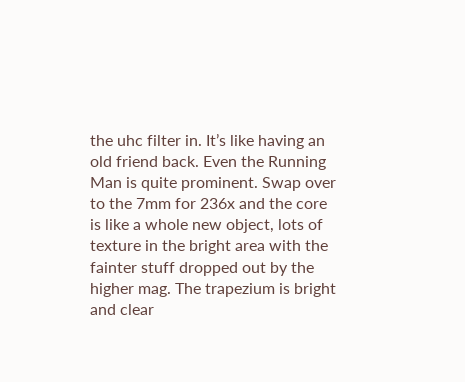the uhc filter in. It’s like having an old friend back. Even the Running Man is quite prominent. Swap over to the 7mm for 236x and the core is like a whole new object, lots of texture in the bright area with the fainter stuff dropped out by the higher mag. The trapezium is bright and clear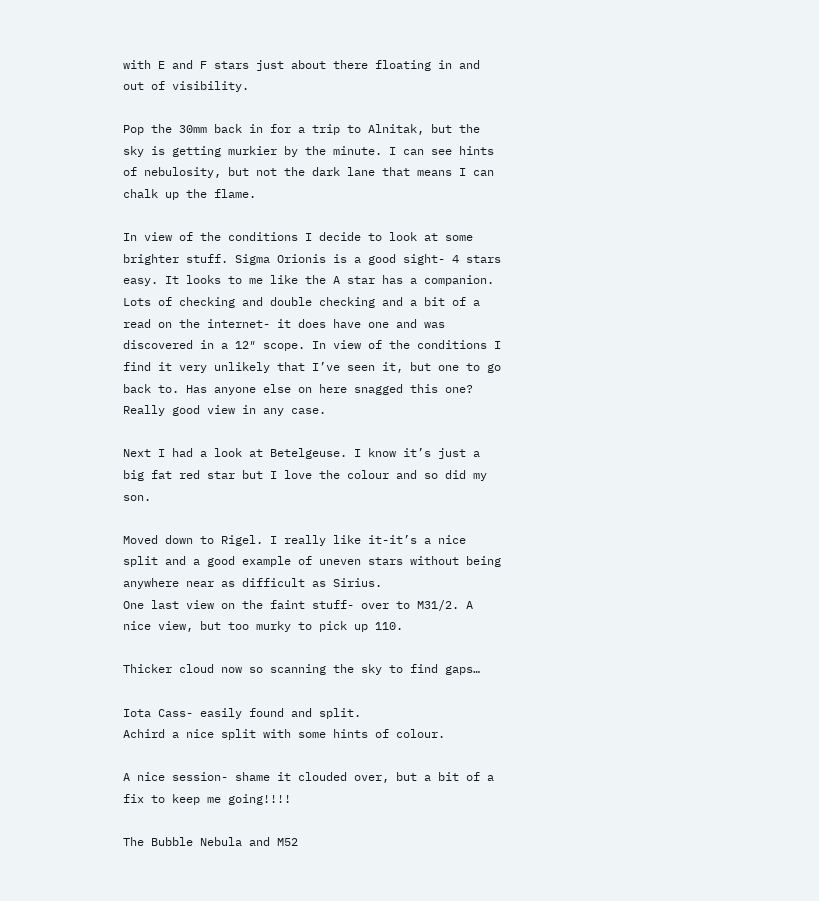with E and F stars just about there floating in and out of visibility.

Pop the 30mm back in for a trip to Alnitak, but the sky is getting murkier by the minute. I can see hints of nebulosity, but not the dark lane that means I can chalk up the flame.

In view of the conditions I decide to look at some brighter stuff. Sigma Orionis is a good sight- 4 stars easy. It looks to me like the A star has a companion. Lots of checking and double checking and a bit of a read on the internet- it does have one and was discovered in a 12″ scope. In view of the conditions I find it very unlikely that I’ve seen it, but one to go back to. Has anyone else on here snagged this one? Really good view in any case.

Next I had a look at Betelgeuse. I know it’s just a big fat red star but I love the colour and so did my son.

Moved down to Rigel. I really like it-it’s a nice split and a good example of uneven stars without being anywhere near as difficult as Sirius.
One last view on the faint stuff- over to M31/2. A nice view, but too murky to pick up 110.

Thicker cloud now so scanning the sky to find gaps…

Iota Cass- easily found and split.
Achird a nice split with some hints of colour.

A nice session- shame it clouded over, but a bit of a fix to keep me going!!!!

The Bubble Nebula and M52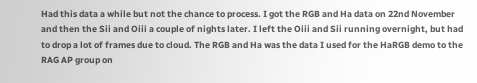Had this data a while but not the chance to process. I got the RGB and Ha data on 22nd November and then the Sii and Oiii a couple of nights later. I left the Oiii and Sii running overnight, but had to drop a lot of frames due to cloud. The RGB and Ha was the data I used for the HaRGB demo to the RAG AP group on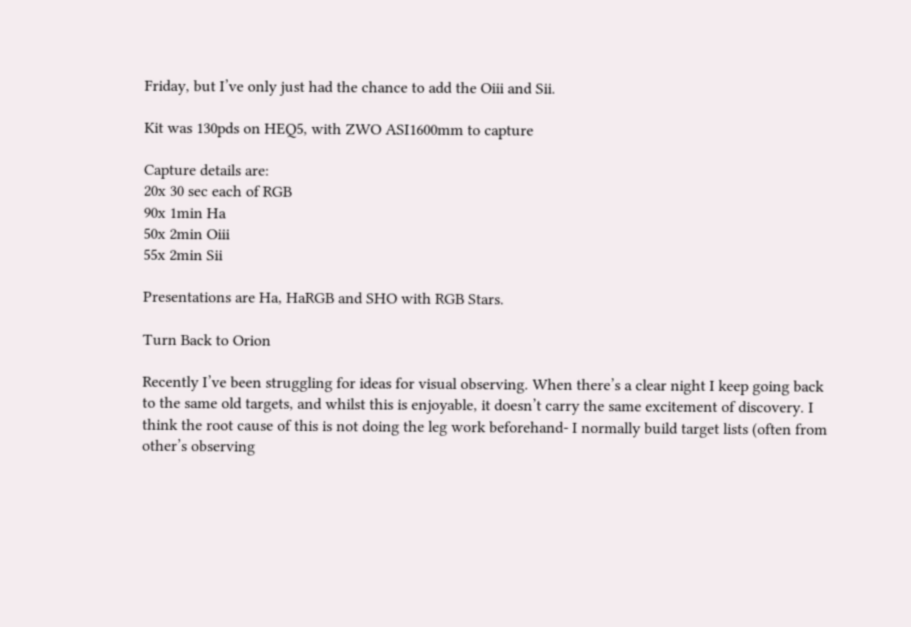Friday, but I’ve only just had the chance to add the Oiii and Sii.

Kit was 130pds on HEQ5, with ZWO ASI1600mm to capture

Capture details are:
20x 30 sec each of RGB
90x 1min Ha
50x 2min Oiii
55x 2min Sii

Presentations are Ha, HaRGB and SHO with RGB Stars.

Turn Back to Orion

Recently I’ve been struggling for ideas for visual observing. When there’s a clear night I keep going back to the same old targets, and whilst this is enjoyable, it doesn’t carry the same excitement of discovery. I think the root cause of this is not doing the leg work beforehand- I normally build target lists (often from other’s observing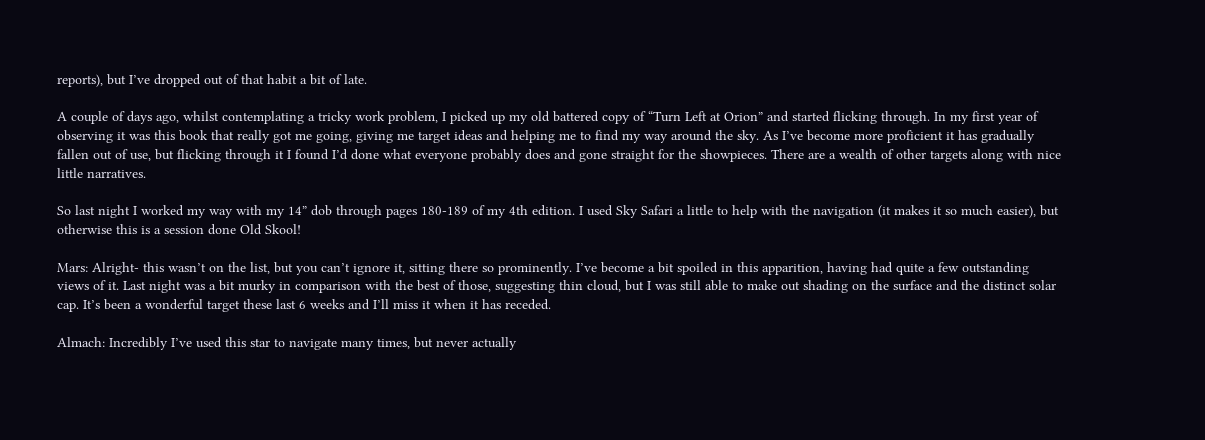reports), but I’ve dropped out of that habit a bit of late.

A couple of days ago, whilst contemplating a tricky work problem, I picked up my old battered copy of “Turn Left at Orion” and started flicking through. In my first year of observing it was this book that really got me going, giving me target ideas and helping me to find my way around the sky. As I’ve become more proficient it has gradually fallen out of use, but flicking through it I found I’d done what everyone probably does and gone straight for the showpieces. There are a wealth of other targets along with nice little narratives.

So last night I worked my way with my 14” dob through pages 180-189 of my 4th edition. I used Sky Safari a little to help with the navigation (it makes it so much easier), but otherwise this is a session done Old Skool!

Mars: Alright- this wasn’t on the list, but you can’t ignore it, sitting there so prominently. I’ve become a bit spoiled in this apparition, having had quite a few outstanding views of it. Last night was a bit murky in comparison with the best of those, suggesting thin cloud, but I was still able to make out shading on the surface and the distinct solar cap. It’s been a wonderful target these last 6 weeks and I’ll miss it when it has receded.

Almach: Incredibly I’ve used this star to navigate many times, but never actually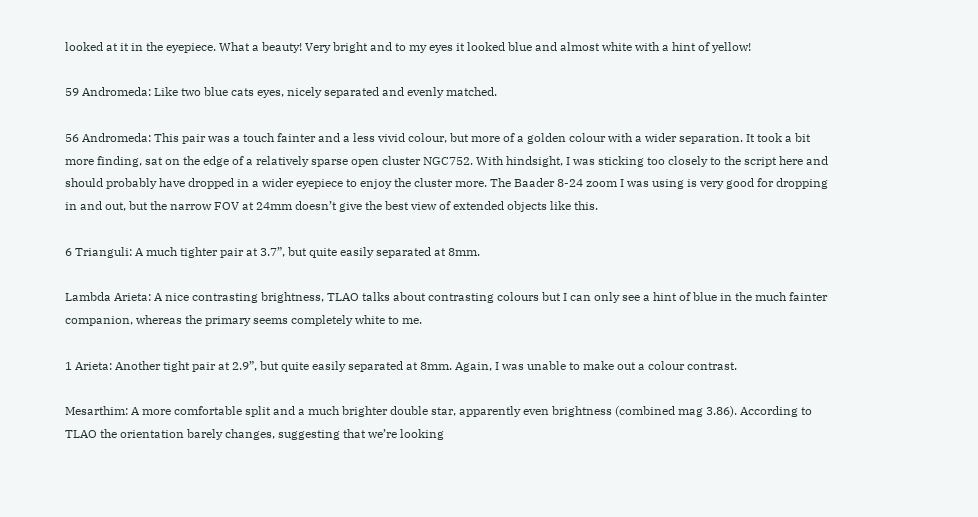looked at it in the eyepiece. What a beauty! Very bright and to my eyes it looked blue and almost white with a hint of yellow!

59 Andromeda: Like two blue cats eyes, nicely separated and evenly matched.

56 Andromeda: This pair was a touch fainter and a less vivid colour, but more of a golden colour with a wider separation. It took a bit more finding, sat on the edge of a relatively sparse open cluster NGC752. With hindsight, I was sticking too closely to the script here and should probably have dropped in a wider eyepiece to enjoy the cluster more. The Baader 8-24 zoom I was using is very good for dropping in and out, but the narrow FOV at 24mm doesn’t give the best view of extended objects like this.

6 Trianguli: A much tighter pair at 3.7”, but quite easily separated at 8mm.

Lambda Arieta: A nice contrasting brightness, TLAO talks about contrasting colours but I can only see a hint of blue in the much fainter companion, whereas the primary seems completely white to me.

1 Arieta: Another tight pair at 2.9”, but quite easily separated at 8mm. Again, I was unable to make out a colour contrast.

Mesarthim: A more comfortable split and a much brighter double star, apparently even brightness (combined mag 3.86). According to TLAO the orientation barely changes, suggesting that we’re looking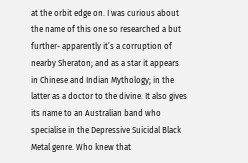at the orbit edge on. I was curious about the name of this one so researched a but further- apparently it’s a corruption of nearby Sheraton; and as a star it appears in Chinese and Indian Mythology; in the latter as a doctor to the divine. It also gives its name to an Australian band who specialise in the Depressive Suicidal Black Metal genre. Who knew that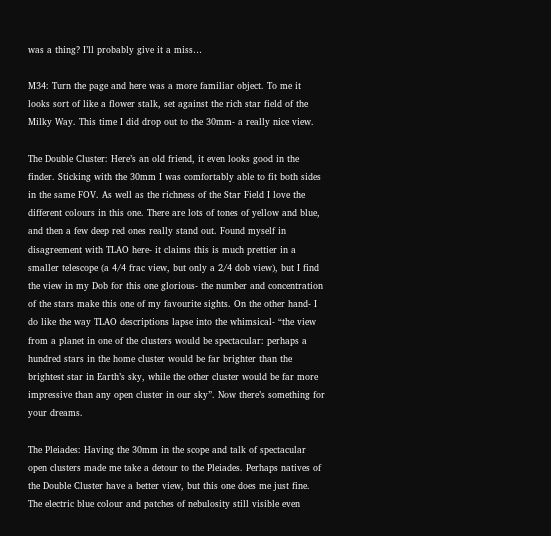was a thing? I’ll probably give it a miss…

M34: Turn the page and here was a more familiar object. To me it looks sort of like a flower stalk, set against the rich star field of the Milky Way. This time I did drop out to the 30mm- a really nice view.

The Double Cluster: Here’s an old friend, it even looks good in the finder. Sticking with the 30mm I was comfortably able to fit both sides in the same FOV. As well as the richness of the Star Field I love the different colours in this one. There are lots of tones of yellow and blue, and then a few deep red ones really stand out. Found myself in disagreement with TLAO here- it claims this is much prettier in a smaller telescope (a 4/4 frac view, but only a 2/4 dob view), but I find the view in my Dob for this one glorious- the number and concentration of the stars make this one of my favourite sights. On the other hand- I do like the way TLAO descriptions lapse into the whimsical- “the view from a planet in one of the clusters would be spectacular: perhaps a hundred stars in the home cluster would be far brighter than the brightest star in Earth’s sky, while the other cluster would be far more impressive than any open cluster in our sky”. Now there’s something for your dreams.

The Pleiades: Having the 30mm in the scope and talk of spectacular open clusters made me take a detour to the Pleiades. Perhaps natives of the Double Cluster have a better view, but this one does me just fine. The electric blue colour and patches of nebulosity still visible even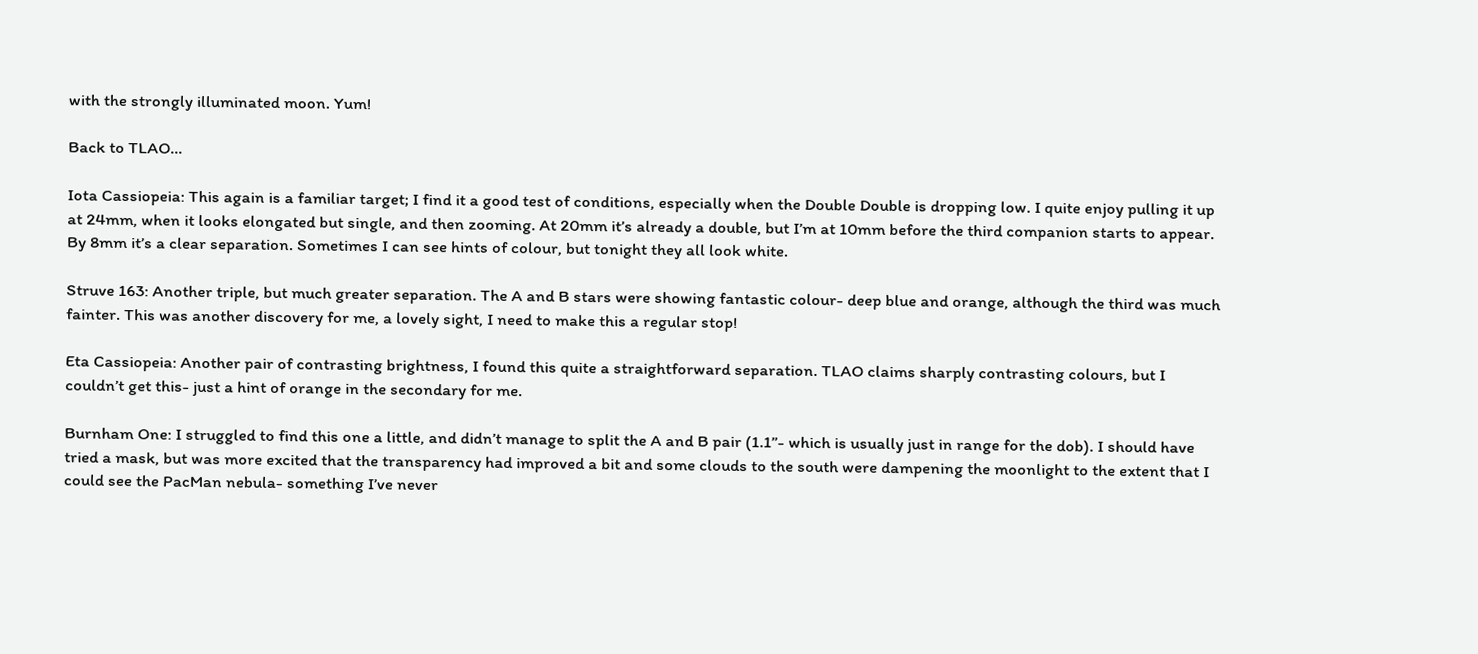with the strongly illuminated moon. Yum!

Back to TLAO…

Iota Cassiopeia: This again is a familiar target; I find it a good test of conditions, especially when the Double Double is dropping low. I quite enjoy pulling it up at 24mm, when it looks elongated but single, and then zooming. At 20mm it’s already a double, but I’m at 10mm before the third companion starts to appear. By 8mm it’s a clear separation. Sometimes I can see hints of colour, but tonight they all look white.

Struve 163: Another triple, but much greater separation. The A and B stars were showing fantastic colour- deep blue and orange, although the third was much fainter. This was another discovery for me, a lovely sight, I need to make this a regular stop!

Eta Cassiopeia: Another pair of contrasting brightness, I found this quite a straightforward separation. TLAO claims sharply contrasting colours, but I couldn’t get this- just a hint of orange in the secondary for me.

Burnham One: I struggled to find this one a little, and didn’t manage to split the A and B pair (1.1”- which is usually just in range for the dob). I should have tried a mask, but was more excited that the transparency had improved a bit and some clouds to the south were dampening the moonlight to the extent that I could see the PacMan nebula- something I’ve never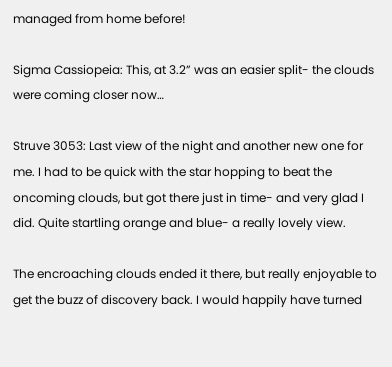managed from home before!

Sigma Cassiopeia: This, at 3.2” was an easier split- the clouds were coming closer now…

Struve 3053: Last view of the night and another new one for me. I had to be quick with the star hopping to beat the oncoming clouds, but got there just in time- and very glad I did. Quite startling orange and blue- a really lovely view.

The encroaching clouds ended it there, but really enjoyable to get the buzz of discovery back. I would happily have turned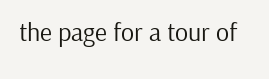the page for a tour of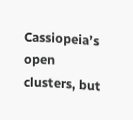Cassiopeia’s open clusters, but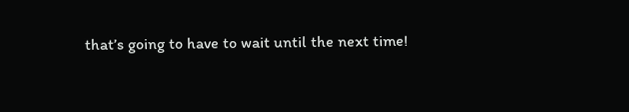that’s going to have to wait until the next time!